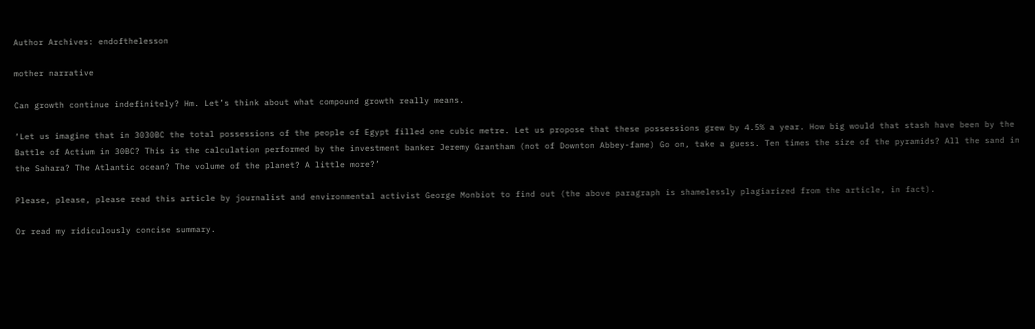Author Archives: endofthelesson

mother narrative

Can growth continue indefinitely? Hm. Let’s think about what compound growth really means.

‘Let us imagine that in 3030BC the total possessions of the people of Egypt filled one cubic metre. Let us propose that these possessions grew by 4.5% a year. How big would that stash have been by the Battle of Actium in 30BC? This is the calculation performed by the investment banker Jeremy Grantham (not of Downton Abbey-fame) Go on, take a guess. Ten times the size of the pyramids? All the sand in the Sahara? The Atlantic ocean? The volume of the planet? A little more?’

Please, please, please read this article by journalist and environmental activist George Monbiot to find out (the above paragraph is shamelessly plagiarized from the article, in fact).

Or read my ridiculously concise summary.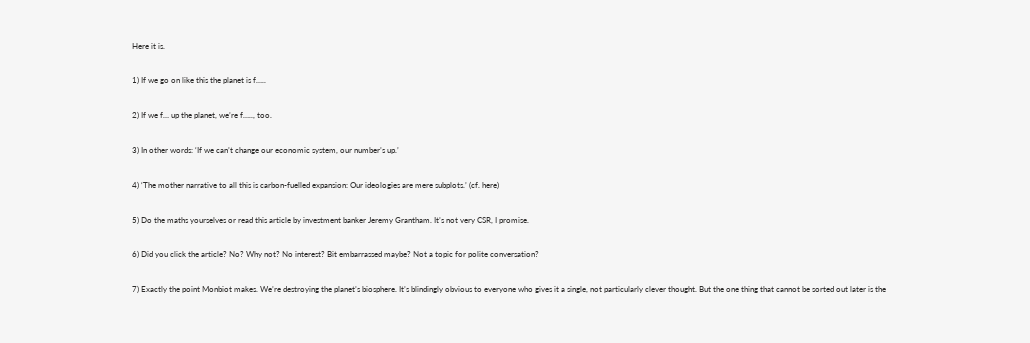Here it is.

1) If we go on like this the planet is f…..

2) If we f… up the planet, we’re f….., too.

3) In other words: ‘If we can’t change our economic system, our number’s up.’

4) ‘The mother narrative to all this is carbon-fuelled expansion: Our ideologies are mere subplots.’ (cf. here)

5) Do the maths yourselves or read this article by investment banker Jeremy Grantham. It’s not very CSR, I promise.

6) Did you click the article? No? Why not? No interest? Bit embarrassed maybe? Not a topic for polite conversation?

7) Exactly the point Monbiot makes. We’re destroying the planet’s biosphere. It’s blindingly obvious to everyone who gives it a single, not particularly clever thought. But the one thing that cannot be sorted out later is the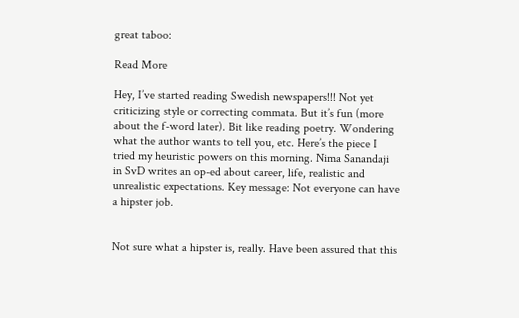great taboo:

Read More

Hey, I’ve started reading Swedish newspapers!!! Not yet criticizing style or correcting commata. But it’s fun (more about the f-word later). Bit like reading poetry. Wondering what the author wants to tell you, etc. Here’s the piece I tried my heuristic powers on this morning. Nima Sanandaji in SvD writes an op-ed about career, life, realistic and unrealistic expectations. Key message: Not everyone can have a hipster job.


Not sure what a hipster is, really. Have been assured that this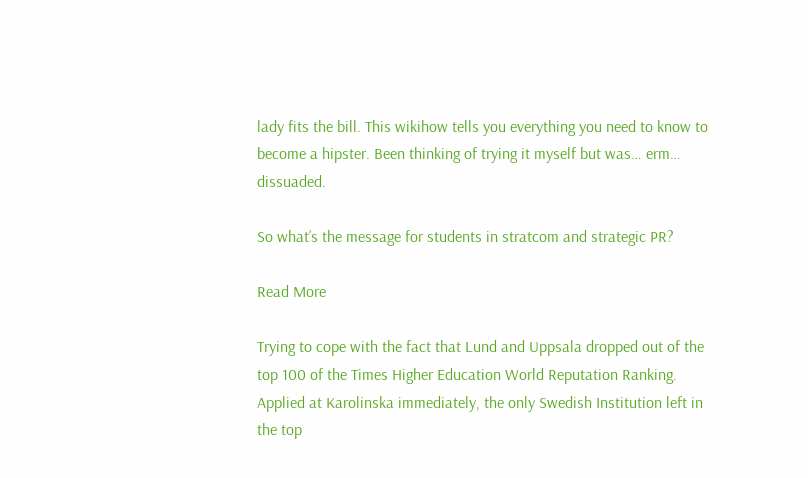lady fits the bill. This wikihow tells you everything you need to know to become a hipster. Been thinking of trying it myself but was… erm… dissuaded.

So what’s the message for students in stratcom and strategic PR?

Read More

Trying to cope with the fact that Lund and Uppsala dropped out of the top 100 of the Times Higher Education World Reputation Ranking. Applied at Karolinska immediately, the only Swedish Institution left in the top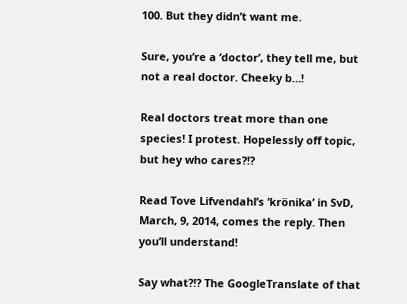100. But they didn’t want me.

Sure, you’re a ‘doctor’, they tell me, but not a real doctor. Cheeky b…!

Real doctors treat more than one species! I protest. Hopelessly off topic, but hey who cares?!?

Read Tove Lifvendahl’s ‘krönika’ in SvD, March, 9, 2014, comes the reply. Then you’ll understand!

Say what?!? The GoogleTranslate of that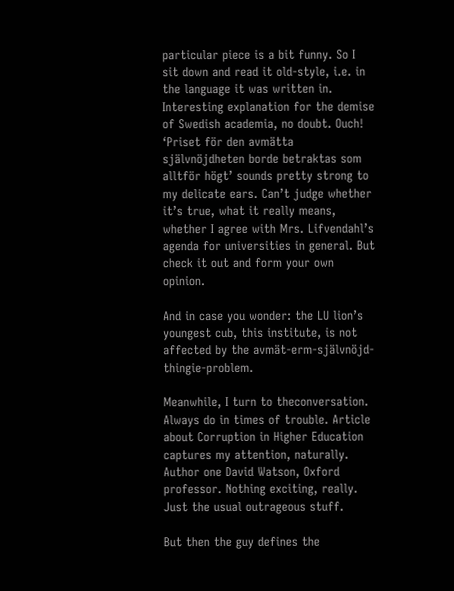particular piece is a bit funny. So I sit down and read it old-style, i.e. in the language it was written in. Interesting explanation for the demise of Swedish academia, no doubt. Ouch!  ‘Priset för den avmätta självnöjdheten borde betraktas som alltför högt’ sounds pretty strong to my delicate ears. Can’t judge whether it’s true, what it really means, whether I agree with Mrs. Lifvendahl’s agenda for universities in general. But check it out and form your own opinion.

And in case you wonder: the LU lion’s youngest cub, this institute, is not affected by the avmät-erm-självnöjd-thingie-problem.

Meanwhile, I turn to theconversation. Always do in times of trouble. Article about Corruption in Higher Education captures my attention, naturally. Author one David Watson, Oxford professor. Nothing exciting, really. Just the usual outrageous stuff.

But then the guy defines the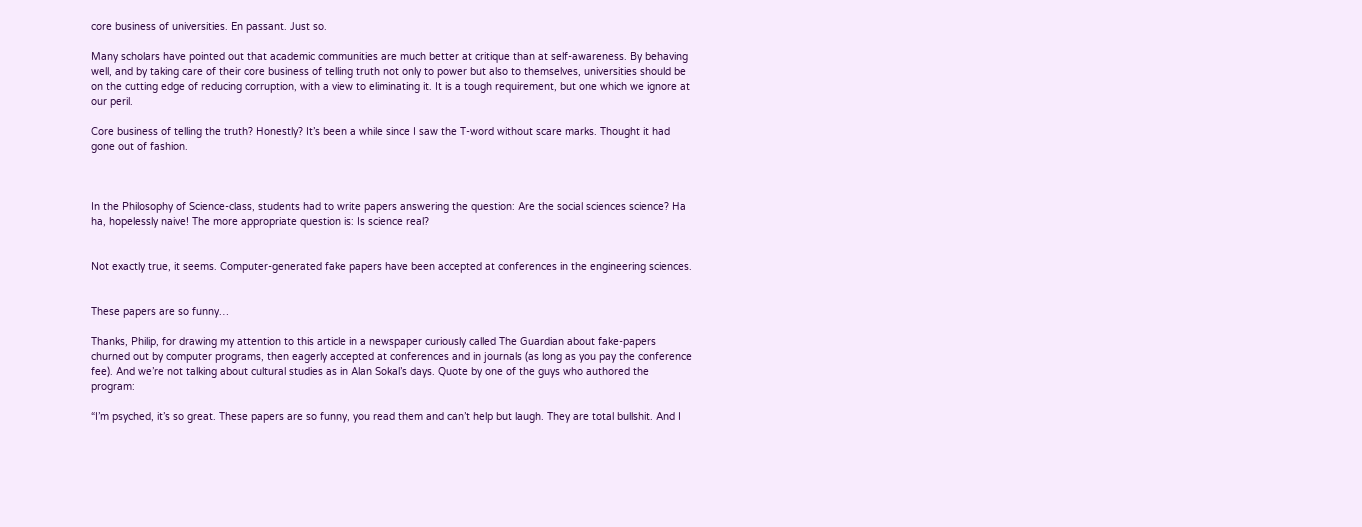core business of universities. En passant. Just so.

Many scholars have pointed out that academic communities are much better at critique than at self-awareness. By behaving well, and by taking care of their core business of telling truth not only to power but also to themselves, universities should be on the cutting edge of reducing corruption, with a view to eliminating it. It is a tough requirement, but one which we ignore at our peril.

Core business of telling the truth? Honestly? It’s been a while since I saw the T-word without scare marks. Thought it had gone out of fashion.



In the Philosophy of Science-class, students had to write papers answering the question: Are the social sciences science? Ha ha, hopelessly naive! The more appropriate question is: Is science real?


Not exactly true, it seems. Computer-generated fake papers have been accepted at conferences in the engineering sciences.


These papers are so funny…

Thanks, Philip, for drawing my attention to this article in a newspaper curiously called The Guardian about fake-papers churned out by computer programs, then eagerly accepted at conferences and in journals (as long as you pay the conference fee). And we’re not talking about cultural studies as in Alan Sokal’s days. Quote by one of the guys who authored the program:

“I’m psyched, it’s so great. These papers are so funny, you read them and can’t help but laugh. They are total bullshit. And I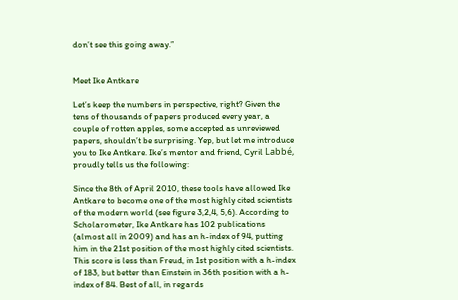don’t see this going away.”


Meet Ike Antkare

Let’s keep the numbers in perspective, right? Given the tens of thousands of papers produced every year, a couple of rotten apples, some accepted as unreviewed papers, shouldn’t be surprising. Yep, but let me introduce you to Ike Antkare. Ike’s mentor and friend, Cyril Labbé, proudly tells us the following:

Since the 8th of April 2010, these tools have allowed Ike Antkare to become one of the most highly cited scientists of the modern world (see figure 3,2,4, 5,6). According to Scholarometer, Ike Antkare has 102 publications (almost all in 2009) and has an h-index of 94, putting him in the 21st position of the most highly cited scientists. This score is less than Freud, in 1st position with a h-index of 183, but better than Einstein in 36th position with a h-index of 84. Best of all, in regards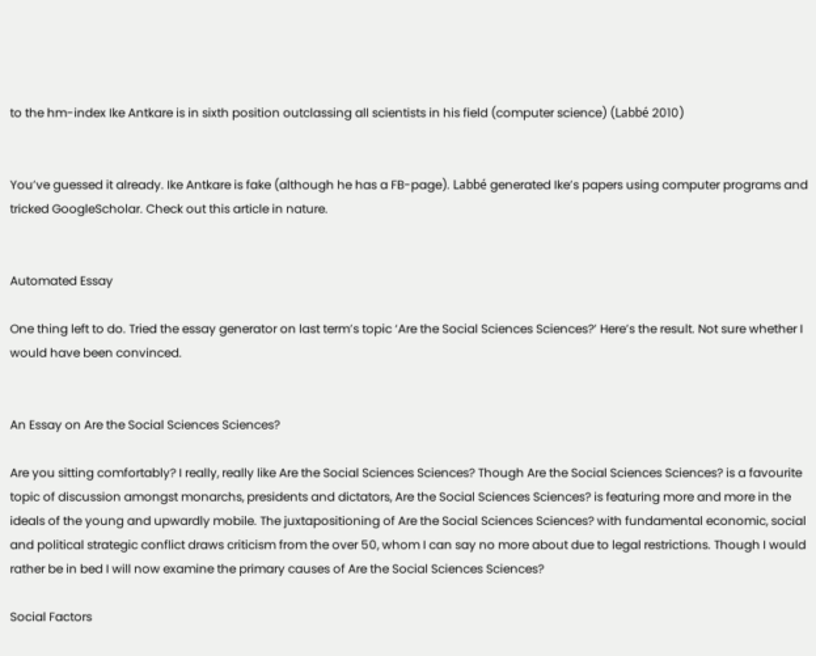to the hm-index Ike Antkare is in sixth position outclassing all scientists in his field (computer science) (Labbé 2010)


You’ve guessed it already. Ike Antkare is fake (although he has a FB-page). Labbé generated Ike’s papers using computer programs and tricked GoogleScholar. Check out this article in nature.


Automated Essay

One thing left to do. Tried the essay generator on last term’s topic ‘Are the Social Sciences Sciences?’ Here’s the result. Not sure whether I would have been convinced.


An Essay on Are the Social Sciences Sciences?

Are you sitting comfortably? I really, really like Are the Social Sciences Sciences? Though Are the Social Sciences Sciences? is a favourite topic of discussion amongst monarchs, presidents and dictators, Are the Social Sciences Sciences? is featuring more and more in the ideals of the young and upwardly mobile. The juxtapositioning of Are the Social Sciences Sciences? with fundamental economic, social and political strategic conflict draws criticism from the over 50, whom I can say no more about due to legal restrictions. Though I would rather be in bed I will now examine the primary causes of Are the Social Sciences Sciences?

Social Factors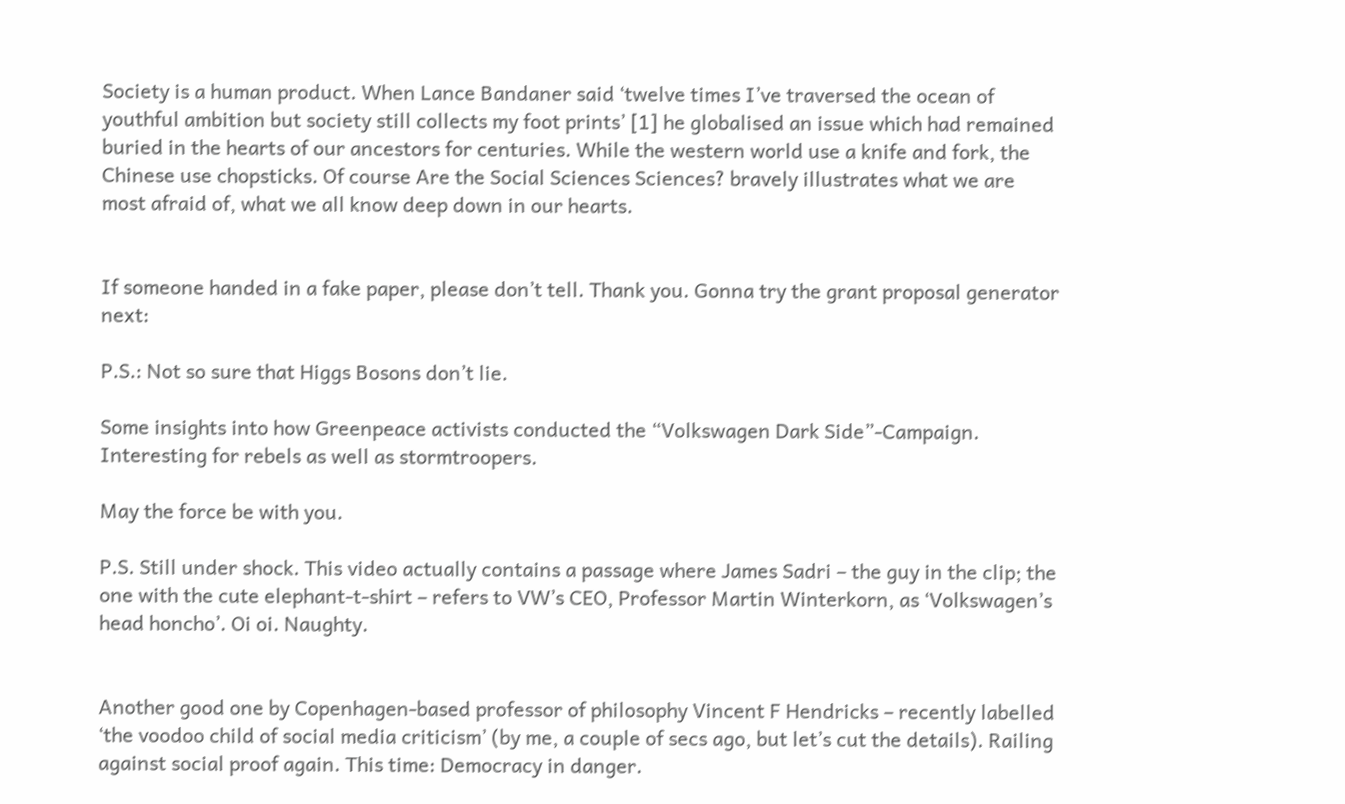Society is a human product. When Lance Bandaner said ‘twelve times I’ve traversed the ocean of youthful ambition but society still collects my foot prints’ [1] he globalised an issue which had remained buried in the hearts of our ancestors for centuries. While the western world use a knife and fork, the Chinese use chopsticks. Of course Are the Social Sciences Sciences? bravely illustrates what we are most afraid of, what we all know deep down in our hearts.


If someone handed in a fake paper, please don’t tell. Thank you. Gonna try the grant proposal generator next:

P.S.: Not so sure that Higgs Bosons don’t lie.

Some insights into how Greenpeace activists conducted the “Volkswagen Dark Side”-Campaign. Interesting for rebels as well as stormtroopers.

May the force be with you.

P.S. Still under shock. This video actually contains a passage where James Sadri – the guy in the clip; the one with the cute elephant-t-shirt – refers to VW’s CEO, Professor Martin Winterkorn, as ‘Volkswagen’s head honcho’. Oi oi. Naughty.


Another good one by Copenhagen-based professor of philosophy Vincent F Hendricks – recently labelled ‘the voodoo child of social media criticism’ (by me, a couple of secs ago, but let’s cut the details). Railing against social proof again. This time: Democracy in danger.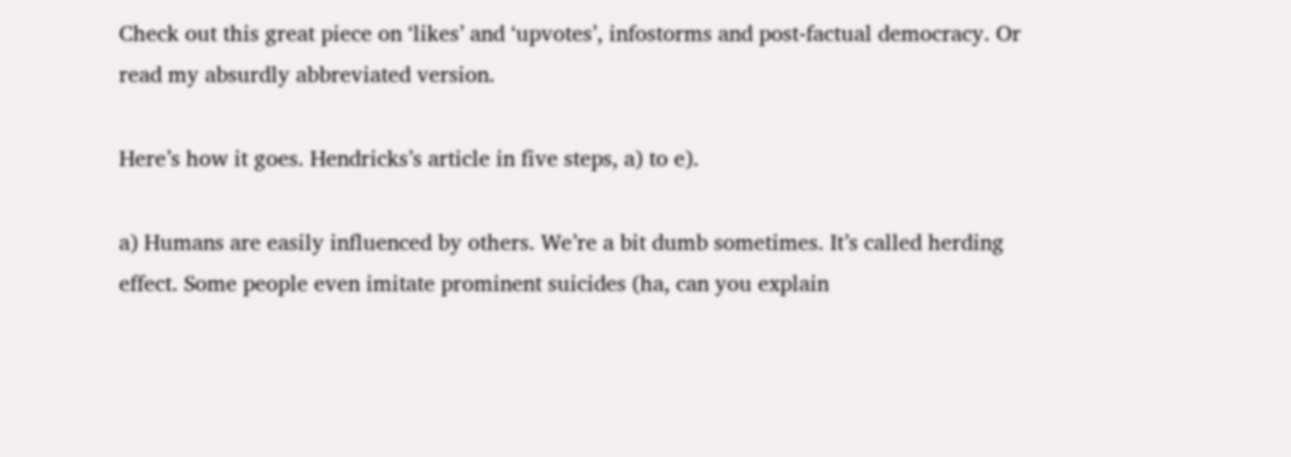Check out this great piece on ‘likes’ and ‘upvotes’, infostorms and post-factual democracy. Or read my absurdly abbreviated version.

Here’s how it goes. Hendricks’s article in five steps, a) to e).

a) Humans are easily influenced by others. We’re a bit dumb sometimes. It’s called herding effect. Some people even imitate prominent suicides (ha, can you explain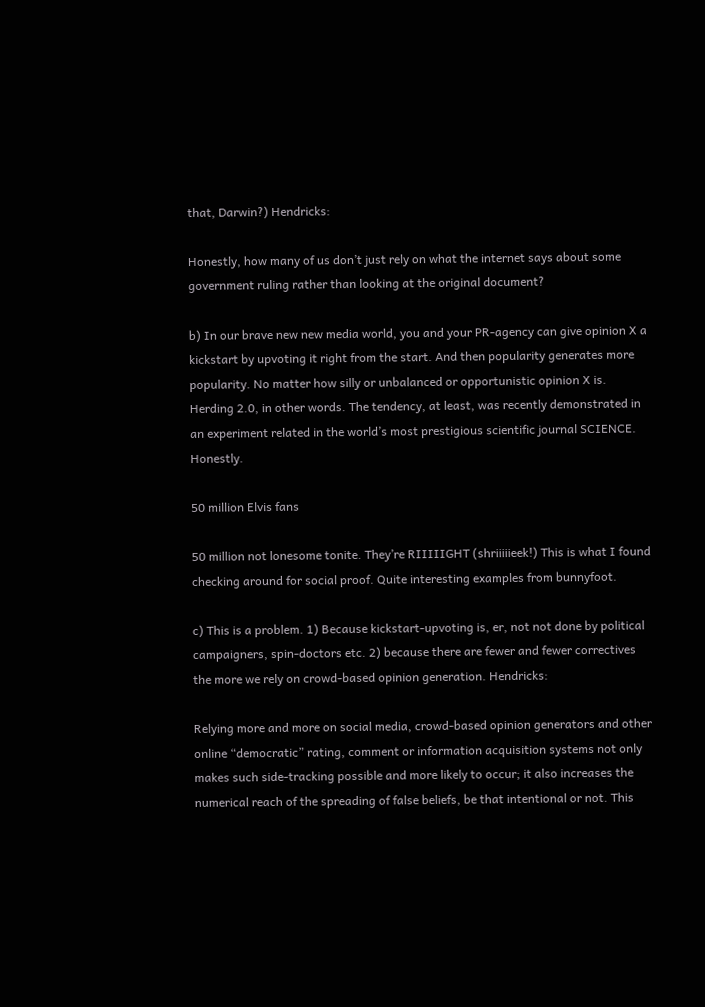that, Darwin?) Hendricks:

Honestly, how many of us don’t just rely on what the internet says about some government ruling rather than looking at the original document?

b) In our brave new new media world, you and your PR-agency can give opinion X a kickstart by upvoting it right from the start. And then popularity generates more popularity. No matter how silly or unbalanced or opportunistic opinion X is. Herding 2.0, in other words. The tendency, at least, was recently demonstrated in an experiment related in the world’s most prestigious scientific journal SCIENCE. Honestly.

50 million Elvis fans

50 million not lonesome tonite. They’re RIIIIIGHT (shriiiiieek!) This is what I found checking around for social proof. Quite interesting examples from bunnyfoot.

c) This is a problem. 1) Because kickstart-upvoting is, er, not not done by political campaigners, spin-doctors etc. 2) because there are fewer and fewer correctives the more we rely on crowd-based opinion generation. Hendricks:

Relying more and more on social media, crowd-based opinion generators and other online “democratic” rating, comment or information acquisition systems not only makes such side-tracking possible and more likely to occur; it also increases the numerical reach of the spreading of false beliefs, be that intentional or not. This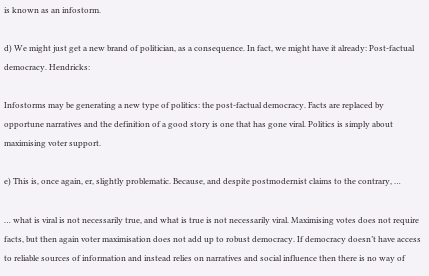is known as an infostorm.

d) We might just get a new brand of politician, as a consequence. In fact, we might have it already: Post-factual democracy. Hendricks:

Infostorms may be generating a new type of politics: the post-factual democracy. Facts are replaced by opportune narratives and the definition of a good story is one that has gone viral. Politics is simply about maximising voter support.

e) This is, once again, er, slightly problematic. Because, and despite postmodernist claims to the contrary, …

… what is viral is not necessarily true, and what is true is not necessarily viral. Maximising votes does not require facts, but then again voter maximisation does not add up to robust democracy. If democracy doesn’t have access to reliable sources of information and instead relies on narratives and social influence then there is no way of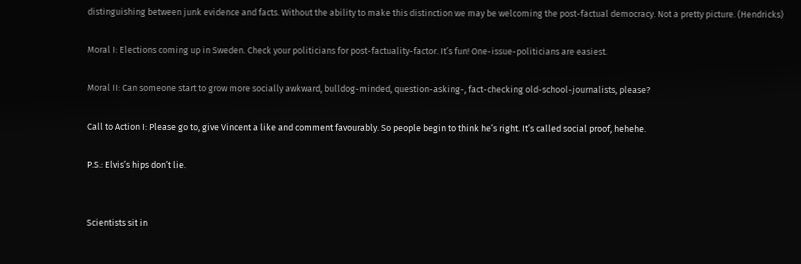distinguishing between junk evidence and facts. Without the ability to make this distinction we may be welcoming the post-factual democracy. Not a pretty picture. (Hendricks)

Moral I: Elections coming up in Sweden. Check your politicians for post-factuality-factor. It’s fun! One-issue-politicians are easiest.

Moral II: Can someone start to grow more socially awkward, bulldog-minded, question-asking-, fact-checking old-school-journalists, please?

Call to Action I: Please go to, give Vincent a like and comment favourably. So people begin to think he’s right. It’s called social proof, hehehe.

P.S.: Elvis’s hips don’t lie.


Scientists sit in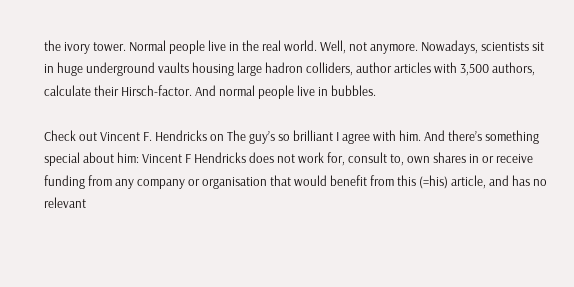the ivory tower. Normal people live in the real world. Well, not anymore. Nowadays, scientists sit in huge underground vaults housing large hadron colliders, author articles with 3,500 authors, calculate their Hirsch-factor. And normal people live in bubbles.

Check out Vincent F. Hendricks on The guy’s so brilliant I agree with him. And there’s something special about him: Vincent F Hendricks does not work for, consult to, own shares in or receive funding from any company or organisation that would benefit from this (=his) article, and has no relevant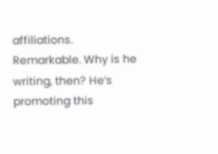affiliations. Remarkable. Why is he writing, then? He’s promoting this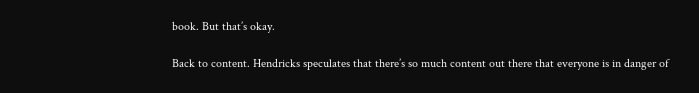book. But that’s okay.

Back to content. Hendricks speculates that there’s so much content out there that everyone is in danger of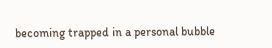becoming trapped in a personal bubble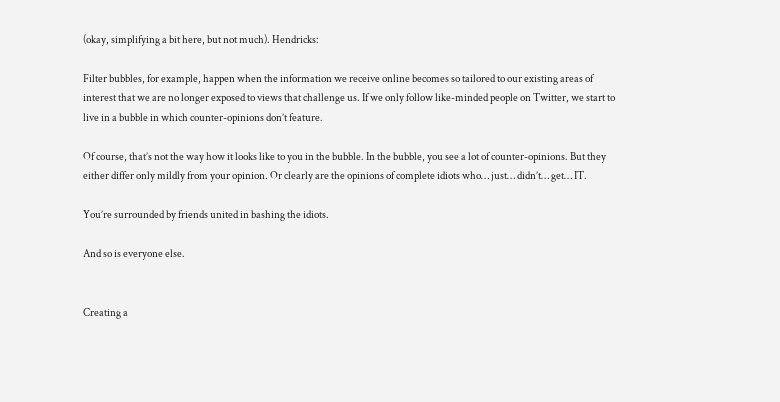(okay, simplifying a bit here, but not much). Hendricks:

Filter bubbles, for example, happen when the information we receive online becomes so tailored to our existing areas of interest that we are no longer exposed to views that challenge us. If we only follow like-minded people on Twitter, we start to live in a bubble in which counter-opinions don’t feature.

Of course, that’s not the way how it looks like to you in the bubble. In the bubble, you see a lot of counter-opinions. But they either differ only mildly from your opinion. Or clearly are the opinions of complete idiots who… just… didn’t… get… IT.

You’re surrounded by friends united in bashing the idiots.

And so is everyone else.


Creating a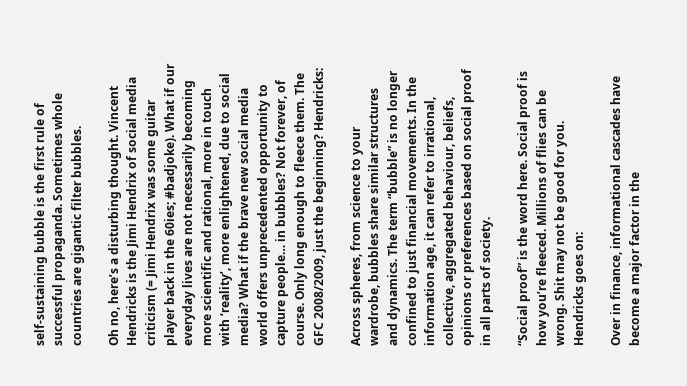self-sustaining bubble is the first rule of successful propaganda. Sometimes whole countries are gigantic filter bubbles.

Oh no, here’s a disturbing thought. Vincent Hendricks is the Jimi Hendrix of social media criticism (= Jimi Hendrix was some guitar player back in the 60ies; #badjoke). What if our everyday lives are not necessarily becoming more scientific and rational, more in touch with ‘reality’, more enlightened, due to social media? What if the brave new social media world offers unprecedented opportunity to capture people… in bubbles? Not forever, of course. Only long enough to fleece them. The GFC 2008/2009, just the beginning? Hendricks:

Across spheres, from science to your wardrobe, bubbles share similar structures and dynamics. The term “bubble” is no longer confined to just financial movements. In the information age, it can refer to irrational, collective, aggregated behaviour, beliefs, opinions or preferences based on social proof in all parts of society.

“Social proof” is the word here. Social proof is how you’re fleeced. Millions of flies can be wrong. Shit may not be good for you. Hendricks goes on:

Over in finance, informational cascades have become a major factor in the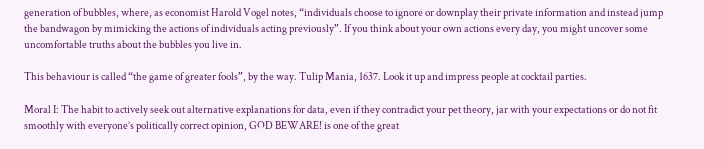generation of bubbles, where, as economist Harold Vogel notes, “individuals choose to ignore or downplay their private information and instead jump the bandwagon by mimicking the actions of individuals acting previously”. If you think about your own actions every day, you might uncover some uncomfortable truths about the bubbles you live in.

This behaviour is called “the game of greater fools”, by the way. Tulip Mania, 1637. Look it up and impress people at cocktail parties.

Moral I: The habit to actively seek out alternative explanations for data, even if they contradict your pet theory, jar with your expectations or do not fit smoothly with everyone’s politically correct opinion, GOD BEWARE! is one of the great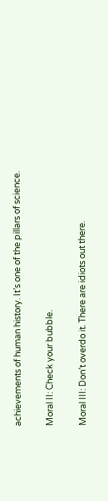achievements of human history. It’s one of the pillars of science.

Moral II: Check your bubble.

Moral III: Don’t overdo it. There are idiots out there.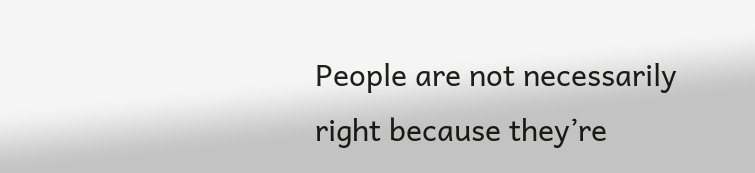People are not necessarily right because they’re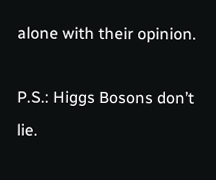alone with their opinion.

P.S.: Higgs Bosons don’t lie.